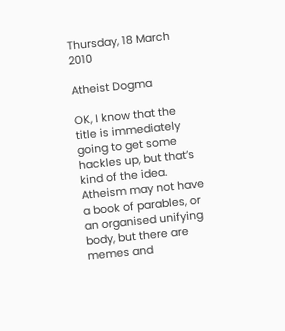Thursday, 18 March 2010

Atheist Dogma

OK, I know that the title is immediately going to get some hackles up, but that’s kind of the idea. Atheism may not have a book of parables, or an organised unifying body, but there are memes and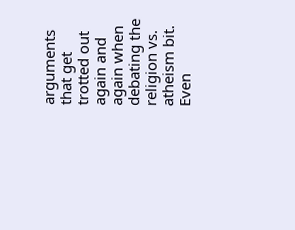arguments that get trotted out again and again when debating the religion vs. atheism bit. Even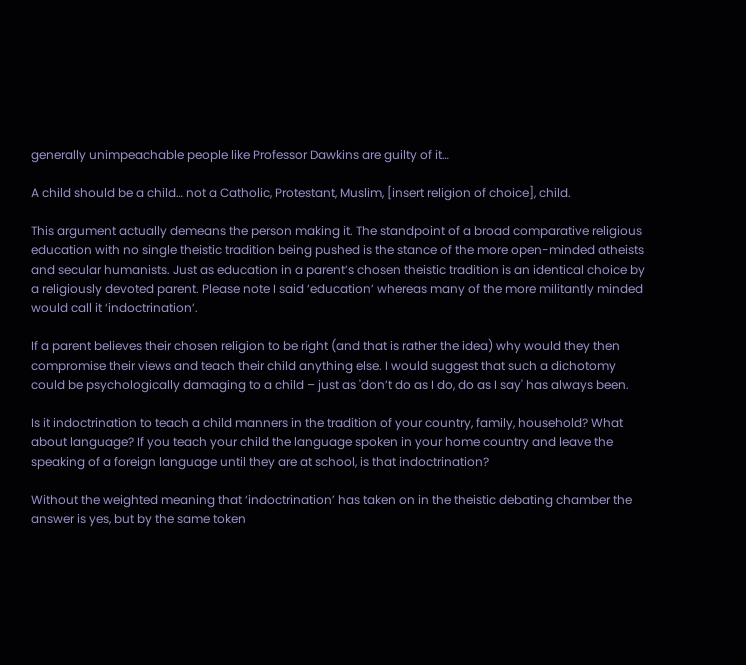generally unimpeachable people like Professor Dawkins are guilty of it…

A child should be a child… not a Catholic, Protestant, Muslim, [insert religion of choice], child.

This argument actually demeans the person making it. The standpoint of a broad comparative religious education with no single theistic tradition being pushed is the stance of the more open-minded atheists and secular humanists. Just as education in a parent’s chosen theistic tradition is an identical choice by a religiously devoted parent. Please note I said ‘education’ whereas many of the more militantly minded would call it ‘indoctrination’.

If a parent believes their chosen religion to be right (and that is rather the idea) why would they then compromise their views and teach their child anything else. I would suggest that such a dichotomy could be psychologically damaging to a child – just as 'don’t do as I do, do as I say' has always been.

Is it indoctrination to teach a child manners in the tradition of your country, family, household? What about language? If you teach your child the language spoken in your home country and leave the speaking of a foreign language until they are at school, is that indoctrination?

Without the weighted meaning that ‘indoctrination’ has taken on in the theistic debating chamber the answer is yes, but by the same token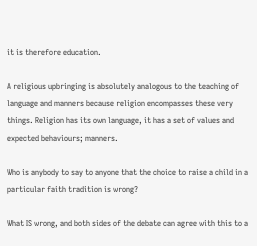it is therefore education.

A religious upbringing is absolutely analogous to the teaching of language and manners because religion encompasses these very things. Religion has its own language, it has a set of values and expected behaviours; manners.

Who is anybody to say to anyone that the choice to raise a child in a particular faith tradition is wrong?

What IS wrong, and both sides of the debate can agree with this to a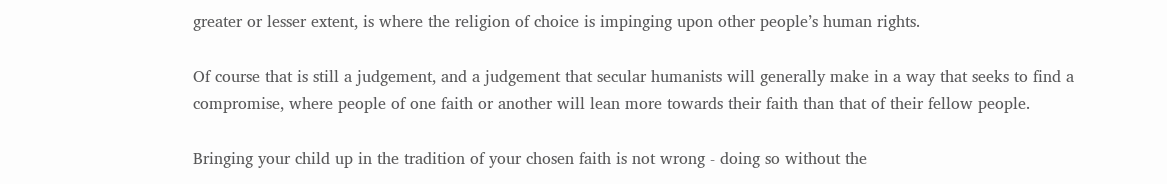greater or lesser extent, is where the religion of choice is impinging upon other people’s human rights.

Of course that is still a judgement, and a judgement that secular humanists will generally make in a way that seeks to find a compromise, where people of one faith or another will lean more towards their faith than that of their fellow people.

Bringing your child up in the tradition of your chosen faith is not wrong - doing so without the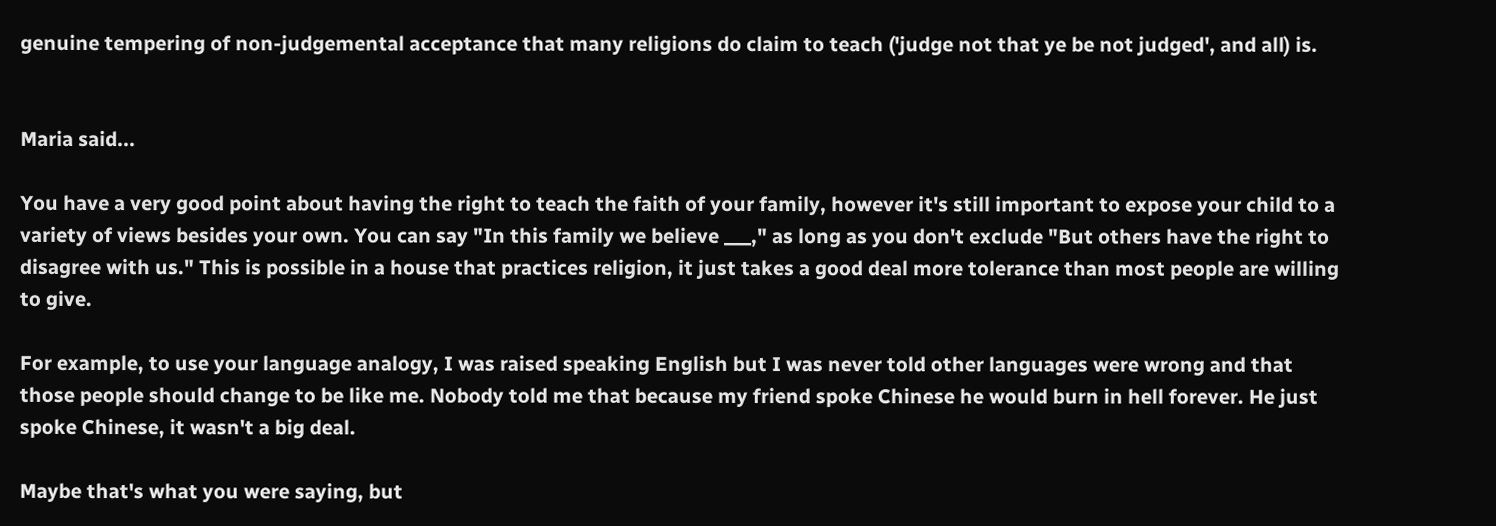genuine tempering of non-judgemental acceptance that many religions do claim to teach ('judge not that ye be not judged', and all) is.


Maria said...

You have a very good point about having the right to teach the faith of your family, however it's still important to expose your child to a variety of views besides your own. You can say "In this family we believe ___," as long as you don't exclude "But others have the right to disagree with us." This is possible in a house that practices religion, it just takes a good deal more tolerance than most people are willing to give.

For example, to use your language analogy, I was raised speaking English but I was never told other languages were wrong and that those people should change to be like me. Nobody told me that because my friend spoke Chinese he would burn in hell forever. He just spoke Chinese, it wasn't a big deal.

Maybe that's what you were saying, but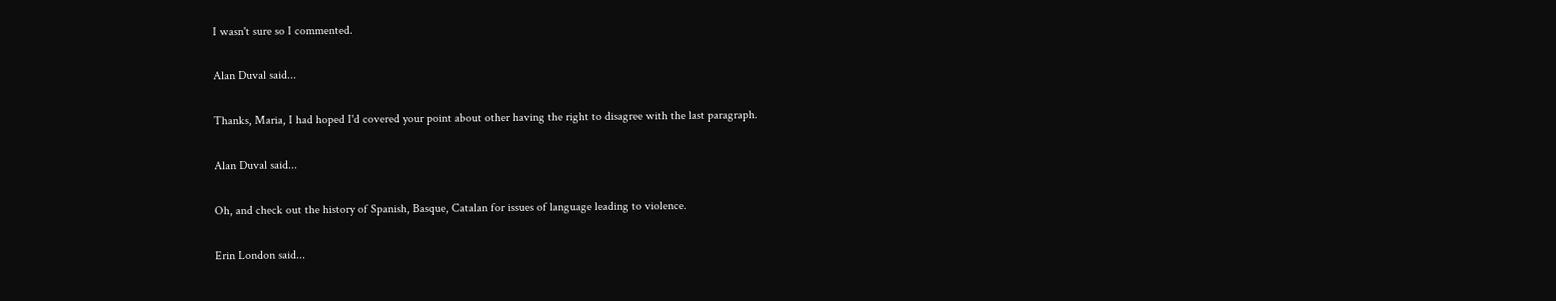I wasn't sure so I commented.

Alan Duval said...

Thanks, Maria, I had hoped I'd covered your point about other having the right to disagree with the last paragraph.

Alan Duval said...

Oh, and check out the history of Spanish, Basque, Catalan for issues of language leading to violence.

Erin London said...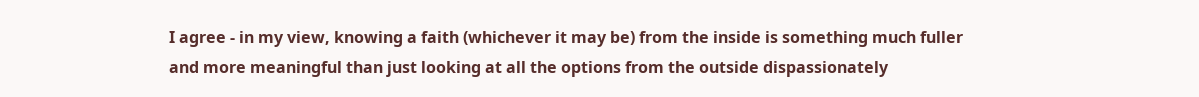I agree - in my view, knowing a faith (whichever it may be) from the inside is something much fuller and more meaningful than just looking at all the options from the outside dispassionately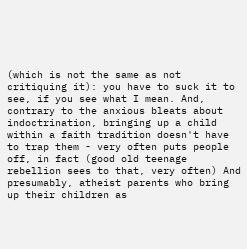(which is not the same as not critiquing it): you have to suck it to see, if you see what I mean. And, contrary to the anxious bleats about indoctrination, bringing up a child within a faith tradition doesn't have to trap them - very often puts people off, in fact (good old teenage rebellion sees to that, very often) And presumably, atheist parents who bring up their children as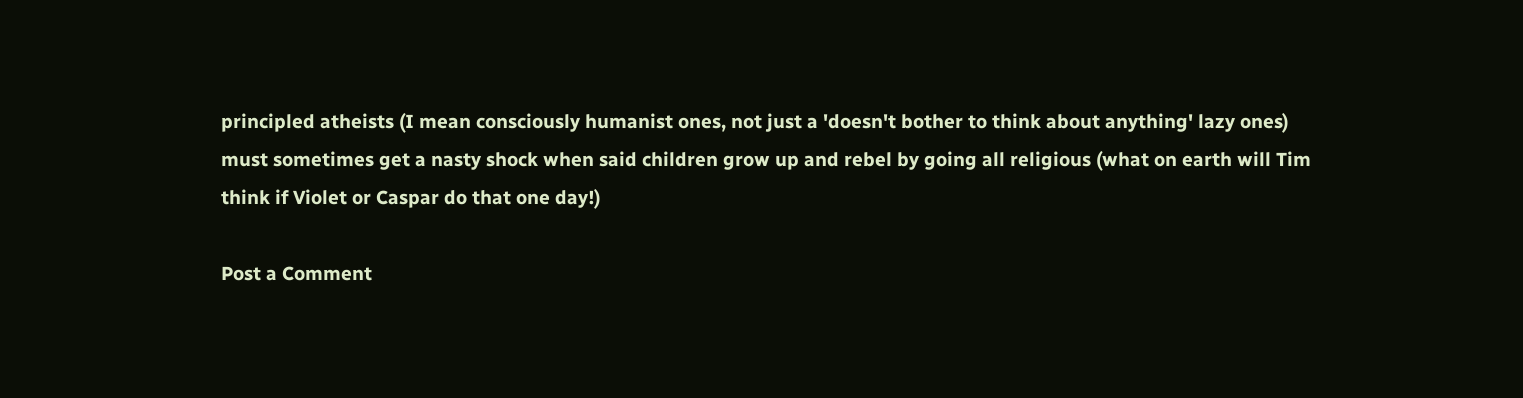principled atheists (I mean consciously humanist ones, not just a 'doesn't bother to think about anything' lazy ones) must sometimes get a nasty shock when said children grow up and rebel by going all religious (what on earth will Tim think if Violet or Caspar do that one day!)

Post a Comment